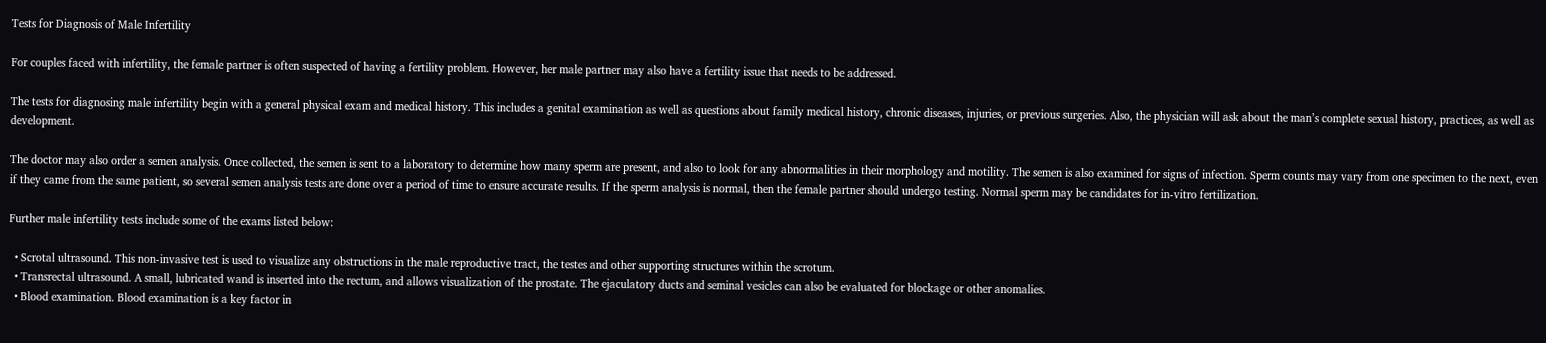Tests for Diagnosis of Male Infertility

For couples faced with infertility, the female partner is often suspected of having a fertility problem. However, her male partner may also have a fertility issue that needs to be addressed.

The tests for diagnosing male infertility begin with a general physical exam and medical history. This includes a genital examination as well as questions about family medical history, chronic diseases, injuries, or previous surgeries. Also, the physician will ask about the man’s complete sexual history, practices, as well as development.

The doctor may also order a semen analysis. Once collected, the semen is sent to a laboratory to determine how many sperm are present, and also to look for any abnormalities in their morphology and motility. The semen is also examined for signs of infection. Sperm counts may vary from one specimen to the next, even if they came from the same patient, so several semen analysis tests are done over a period of time to ensure accurate results. If the sperm analysis is normal, then the female partner should undergo testing. Normal sperm may be candidates for in-vitro fertilization.

Further male infertility tests include some of the exams listed below:

  • Scrotal ultrasound. This non-invasive test is used to visualize any obstructions in the male reproductive tract, the testes and other supporting structures within the scrotum.
  • Transrectal ultrasound. A small, lubricated wand is inserted into the rectum, and allows visualization of the prostate. The ejaculatory ducts and seminal vesicles can also be evaluated for blockage or other anomalies.
  • Blood examination. Blood examination is a key factor in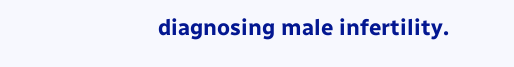diagnosing male infertility.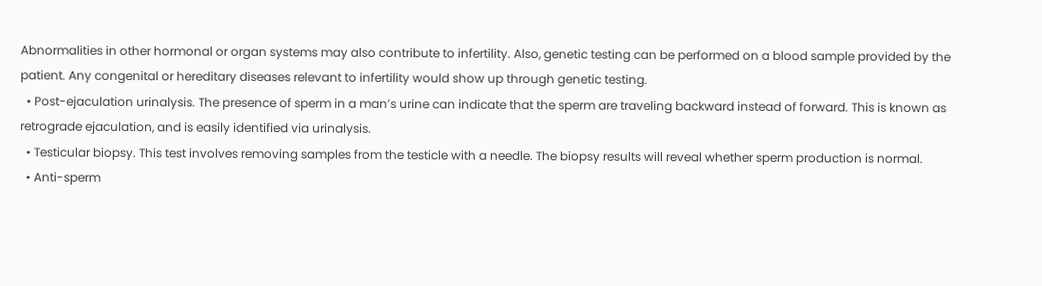Abnormalities in other hormonal or organ systems may also contribute to infertility. Also, genetic testing can be performed on a blood sample provided by the patient. Any congenital or hereditary diseases relevant to infertility would show up through genetic testing.
  • Post-ejaculation urinalysis. The presence of sperm in a man’s urine can indicate that the sperm are traveling backward instead of forward. This is known as retrograde ejaculation, and is easily identified via urinalysis.
  • Testicular biopsy. This test involves removing samples from the testicle with a needle. The biopsy results will reveal whether sperm production is normal.
  • Anti-sperm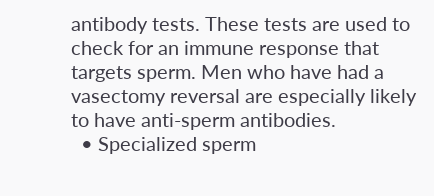antibody tests. These tests are used to check for an immune response that targets sperm. Men who have had a vasectomy reversal are especially likely to have anti-sperm antibodies.
  • Specialized sperm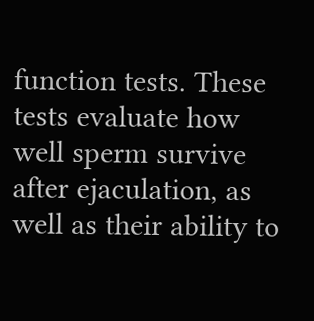function tests. These tests evaluate how well sperm survive after ejaculation, as well as their ability to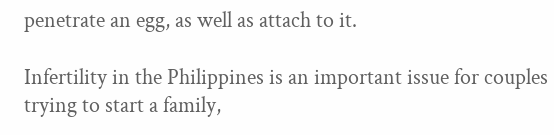penetrate an egg, as well as attach to it.

Infertility in the Philippines is an important issue for couples trying to start a family,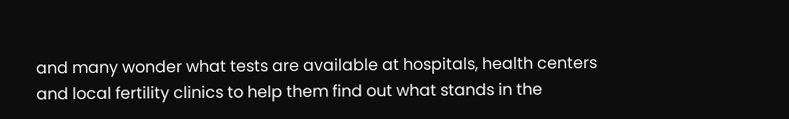and many wonder what tests are available at hospitals, health centers and local fertility clinics to help them find out what stands in the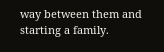way between them and starting a family.